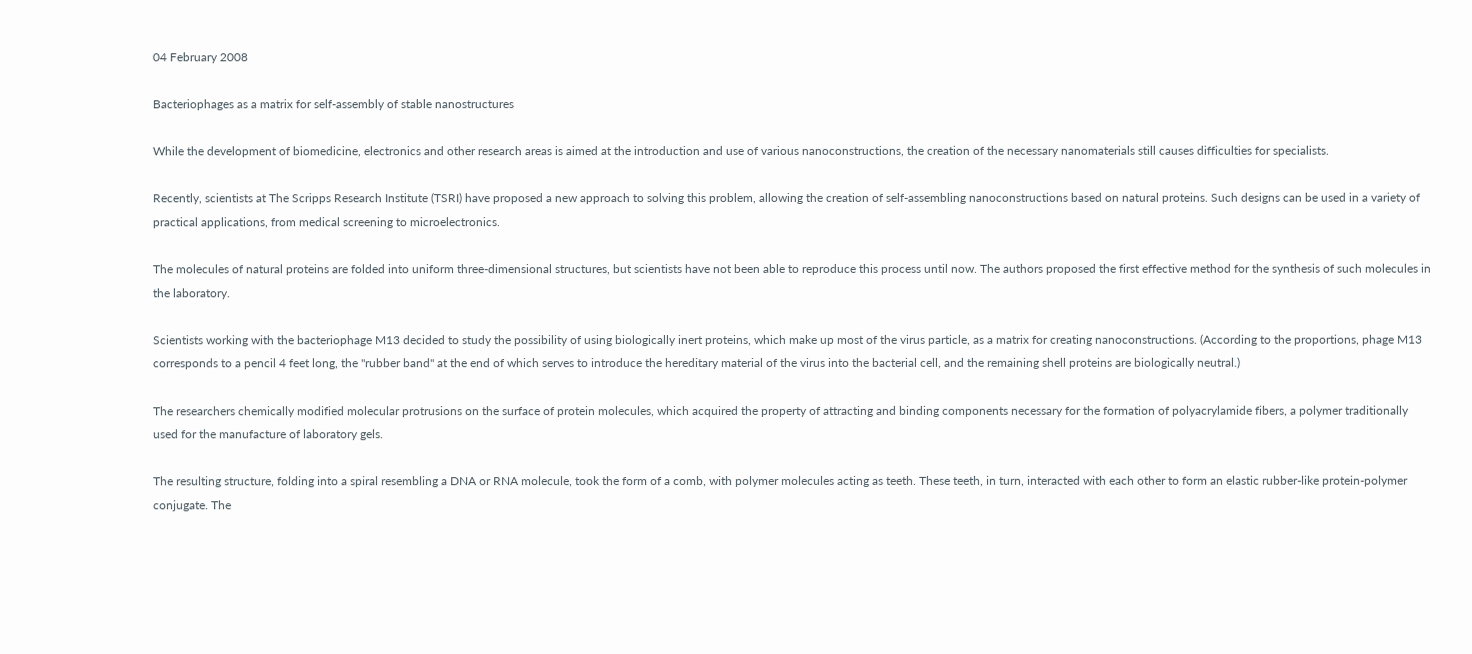04 February 2008

Bacteriophages as a matrix for self-assembly of stable nanostructures

While the development of biomedicine, electronics and other research areas is aimed at the introduction and use of various nanoconstructions, the creation of the necessary nanomaterials still causes difficulties for specialists.

Recently, scientists at The Scripps Research Institute (TSRI) have proposed a new approach to solving this problem, allowing the creation of self-assembling nanoconstructions based on natural proteins. Such designs can be used in a variety of practical applications, from medical screening to microelectronics.

The molecules of natural proteins are folded into uniform three-dimensional structures, but scientists have not been able to reproduce this process until now. The authors proposed the first effective method for the synthesis of such molecules in the laboratory.

Scientists working with the bacteriophage M13 decided to study the possibility of using biologically inert proteins, which make up most of the virus particle, as a matrix for creating nanoconstructions. (According to the proportions, phage M13 corresponds to a pencil 4 feet long, the "rubber band" at the end of which serves to introduce the hereditary material of the virus into the bacterial cell, and the remaining shell proteins are biologically neutral.)

The researchers chemically modified molecular protrusions on the surface of protein molecules, which acquired the property of attracting and binding components necessary for the formation of polyacrylamide fibers, a polymer traditionally used for the manufacture of laboratory gels.

The resulting structure, folding into a spiral resembling a DNA or RNA molecule, took the form of a comb, with polymer molecules acting as teeth. These teeth, in turn, interacted with each other to form an elastic rubber-like protein-polymer conjugate. The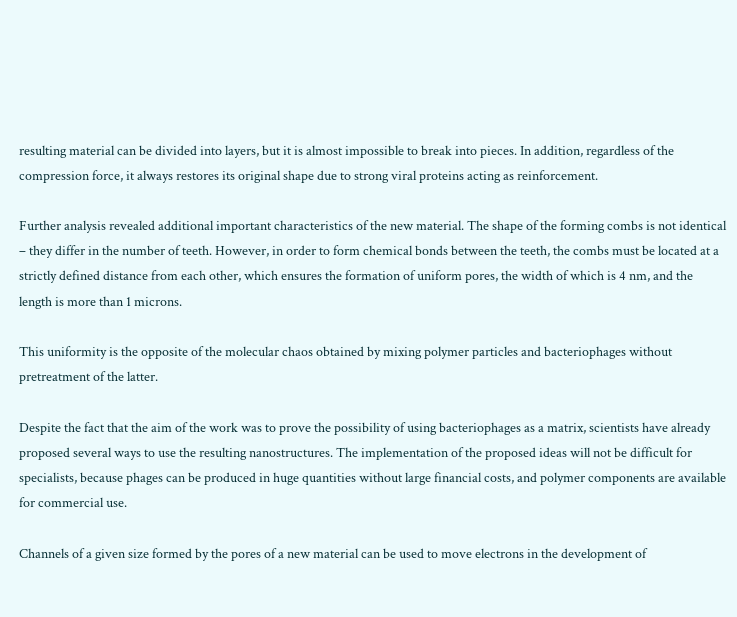resulting material can be divided into layers, but it is almost impossible to break into pieces. In addition, regardless of the compression force, it always restores its original shape due to strong viral proteins acting as reinforcement.

Further analysis revealed additional important characteristics of the new material. The shape of the forming combs is not identical – they differ in the number of teeth. However, in order to form chemical bonds between the teeth, the combs must be located at a strictly defined distance from each other, which ensures the formation of uniform pores, the width of which is 4 nm, and the length is more than 1 microns.

This uniformity is the opposite of the molecular chaos obtained by mixing polymer particles and bacteriophages without pretreatment of the latter.

Despite the fact that the aim of the work was to prove the possibility of using bacteriophages as a matrix, scientists have already proposed several ways to use the resulting nanostructures. The implementation of the proposed ideas will not be difficult for specialists, because phages can be produced in huge quantities without large financial costs, and polymer components are available for commercial use.

Channels of a given size formed by the pores of a new material can be used to move electrons in the development of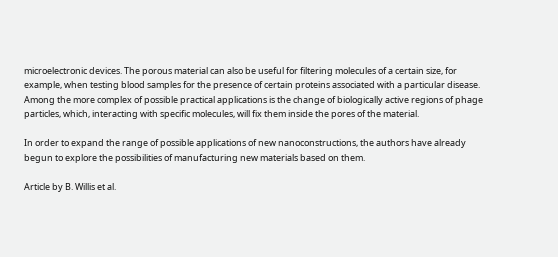microelectronic devices. The porous material can also be useful for filtering molecules of a certain size, for example, when testing blood samples for the presence of certain proteins associated with a particular disease. Among the more complex of possible practical applications is the change of biologically active regions of phage particles, which, interacting with specific molecules, will fix them inside the pores of the material.

In order to expand the range of possible applications of new nanoconstructions, the authors have already begun to explore the possibilities of manufacturing new materials based on them.

Article by B. Willis et al.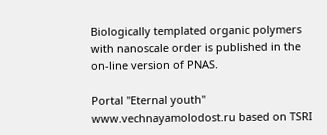Biologically templated organic polymers with nanoscale order is published in the on-line version of PNAS.

Portal "Eternal youth" www.vechnayamolodost.ru based on TSRI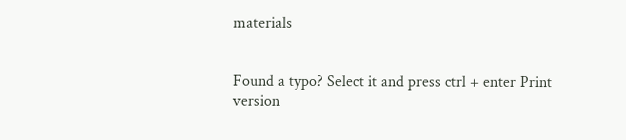materials


Found a typo? Select it and press ctrl + enter Print version